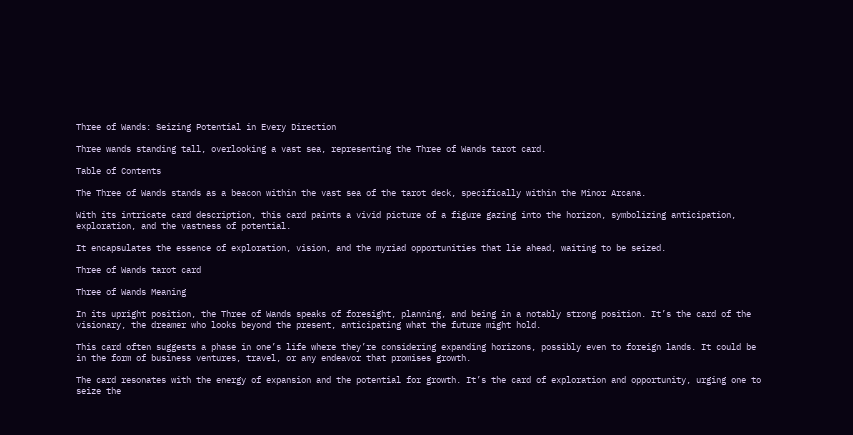Three of Wands: Seizing Potential in Every Direction

Three wands standing tall, overlooking a vast sea, representing the Three of Wands tarot card.

Table of Contents

The Three of Wands stands as a beacon within the vast sea of the tarot deck, specifically within the Minor Arcana.

With its intricate card description, this card paints a vivid picture of a figure gazing into the horizon, symbolizing anticipation, exploration, and the vastness of potential.

It encapsulates the essence of exploration, vision, and the myriad opportunities that lie ahead, waiting to be seized.

Three of Wands tarot card

Three of Wands Meaning

In its upright position, the Three of Wands speaks of foresight, planning, and being in a notably strong position. It’s the card of the visionary, the dreamer who looks beyond the present, anticipating what the future might hold.

This card often suggests a phase in one’s life where they’re considering expanding horizons, possibly even to foreign lands. It could be in the form of business ventures, travel, or any endeavor that promises growth.

The card resonates with the energy of expansion and the potential for growth. It’s the card of exploration and opportunity, urging one to seize the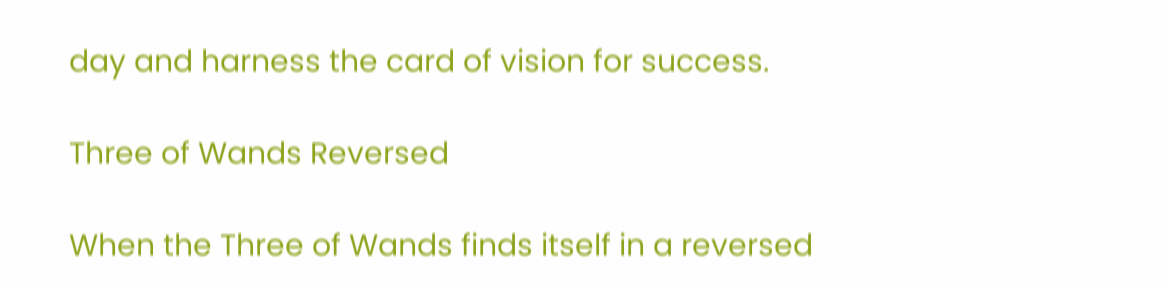day and harness the card of vision for success.

Three of Wands Reversed

When the Three of Wands finds itself in a reversed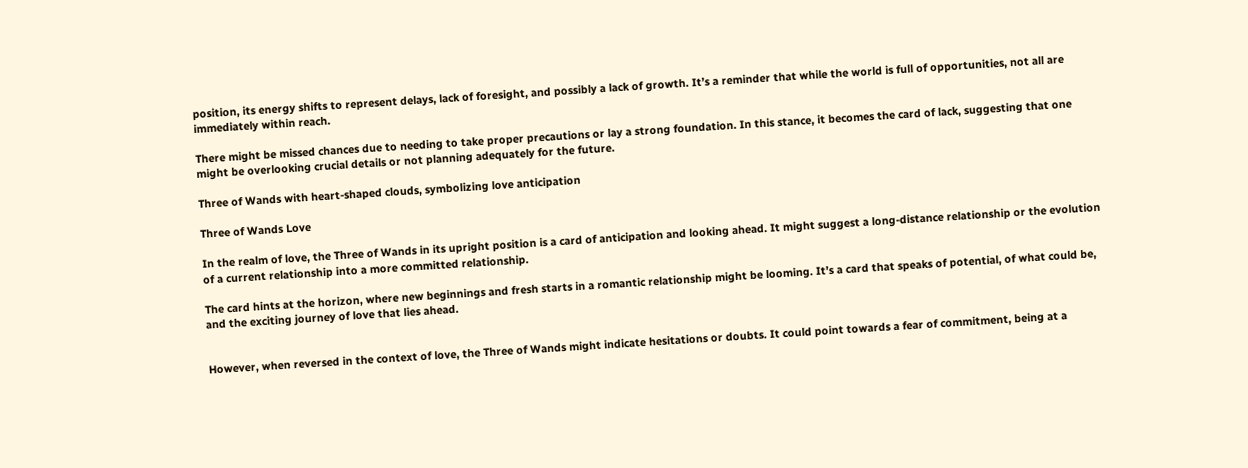position, its energy shifts to represent delays, lack of foresight, and possibly a lack of growth. It’s a reminder that while the world is full of opportunities, not all are immediately within reach.

There might be missed chances due to needing to take proper precautions or lay a strong foundation. In this stance, it becomes the card of lack, suggesting that one might be overlooking crucial details or not planning adequately for the future.

Three of Wands with heart-shaped clouds, symbolizing love anticipation

Three of Wands Love

In the realm of love, the Three of Wands in its upright position is a card of anticipation and looking ahead. It might suggest a long-distance relationship or the evolution of a current relationship into a more committed relationship.

The card hints at the horizon, where new beginnings and fresh starts in a romantic relationship might be looming. It’s a card that speaks of potential, of what could be, and the exciting journey of love that lies ahead.


However, when reversed in the context of love, the Three of Wands might indicate hesitations or doubts. It could point towards a fear of commitment, being at a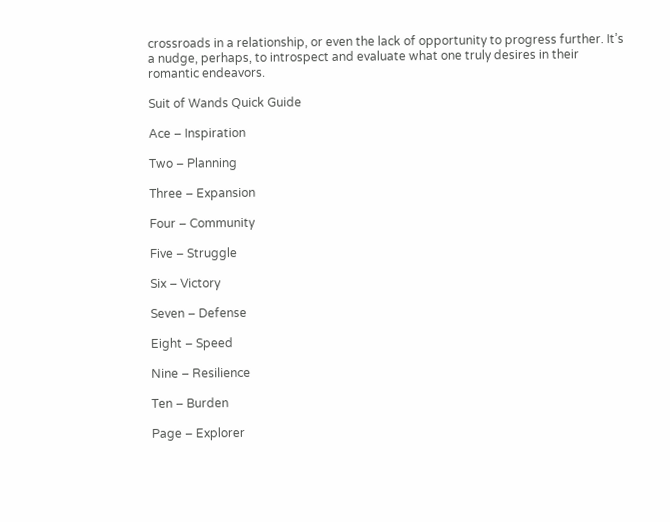crossroads in a relationship, or even the lack of opportunity to progress further. It’s a nudge, perhaps, to introspect and evaluate what one truly desires in their romantic endeavors.

Suit of Wands Quick Guide

Ace – Inspiration

Two – Planning

Three – Expansion

Four – Community

Five – Struggle

Six – Victory

Seven – Defense

Eight – Speed

Nine – Resilience

Ten – Burden

Page – Explorer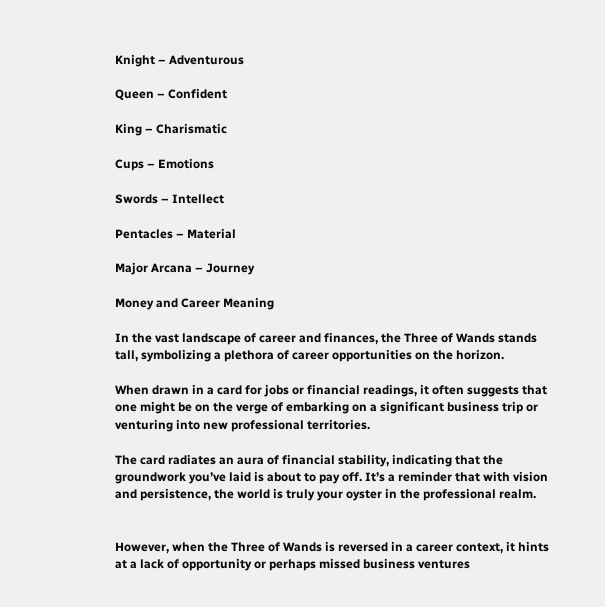Knight – Adventurous

Queen – Confident

King – Charismatic

Cups – Emotions

Swords – Intellect

Pentacles – Material

Major Arcana – Journey

Money and Career Meaning

In the vast landscape of career and finances, the Three of Wands stands tall, symbolizing a plethora of career opportunities on the horizon.

When drawn in a card for jobs or financial readings, it often suggests that one might be on the verge of embarking on a significant business trip or venturing into new professional territories.

The card radiates an aura of financial stability, indicating that the groundwork you’ve laid is about to pay off. It’s a reminder that with vision and persistence, the world is truly your oyster in the professional realm.


However, when the Three of Wands is reversed in a career context, it hints at a lack of opportunity or perhaps missed business ventures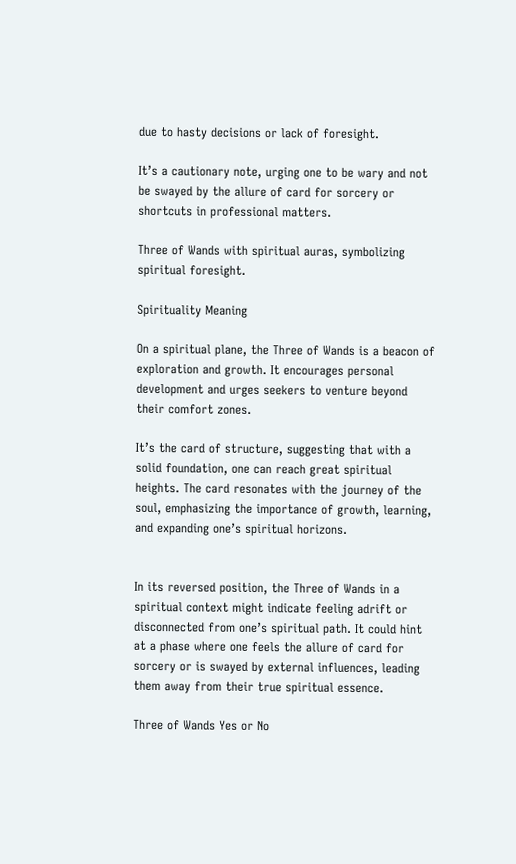due to hasty decisions or lack of foresight.

It’s a cautionary note, urging one to be wary and not be swayed by the allure of card for sorcery or shortcuts in professional matters.

Three of Wands with spiritual auras, symbolizing spiritual foresight.

Spirituality Meaning

On a spiritual plane, the Three of Wands is a beacon of exploration and growth. It encourages personal development and urges seekers to venture beyond their comfort zones.

It’s the card of structure, suggesting that with a solid foundation, one can reach great spiritual heights. The card resonates with the journey of the soul, emphasizing the importance of growth, learning, and expanding one’s spiritual horizons.


In its reversed position, the Three of Wands in a spiritual context might indicate feeling adrift or disconnected from one’s spiritual path. It could hint at a phase where one feels the allure of card for sorcery or is swayed by external influences, leading them away from their true spiritual essence.

Three of Wands Yes or No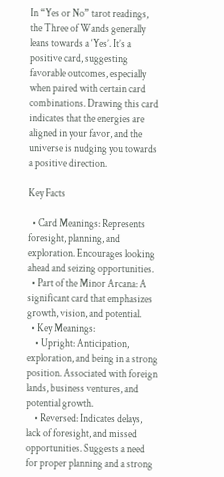In “Yes or No” tarot readings, the Three of Wands generally leans towards a ‘Yes’. It’s a positive card, suggesting favorable outcomes, especially when paired with certain card combinations. Drawing this card indicates that the energies are aligned in your favor, and the universe is nudging you towards a positive direction.

Key Facts

  • Card Meanings: Represents foresight, planning, and exploration. Encourages looking ahead and seizing opportunities.
  • Part of the Minor Arcana: A significant card that emphasizes growth, vision, and potential.
  • Key Meanings:
    • Upright: Anticipation, exploration, and being in a strong position. Associated with foreign lands, business ventures, and potential growth.
    • Reversed: Indicates delays, lack of foresight, and missed opportunities. Suggests a need for proper planning and a strong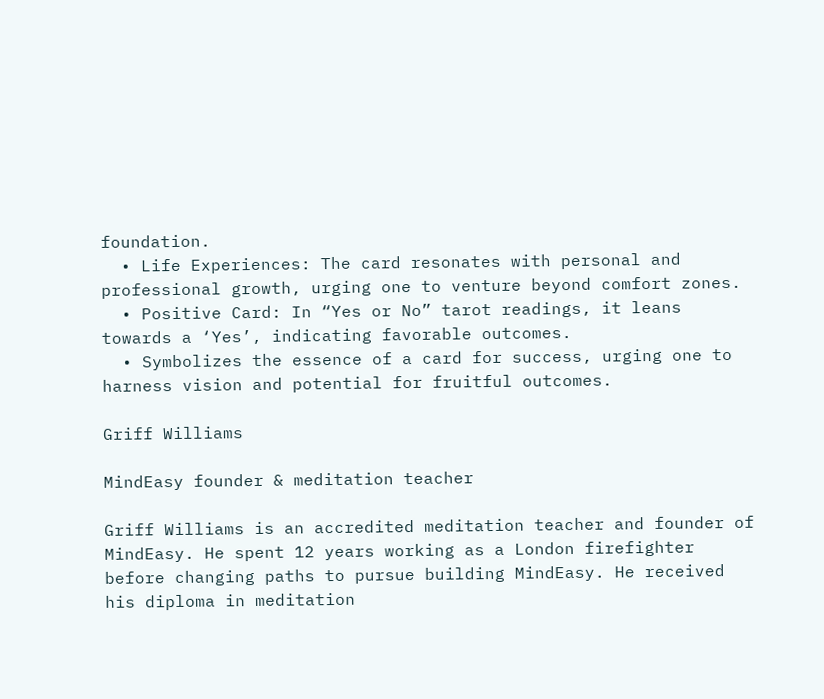foundation.
  • Life Experiences: The card resonates with personal and professional growth, urging one to venture beyond comfort zones.
  • Positive Card: In “Yes or No” tarot readings, it leans towards a ‘Yes’, indicating favorable outcomes.
  • Symbolizes the essence of a card for success, urging one to harness vision and potential for fruitful outcomes.

Griff Williams

MindEasy founder & meditation teacher

Griff Williams is an accredited meditation teacher and founder of MindEasy. He spent 12 years working as a London firefighter before changing paths to pursue building MindEasy. He received his diploma in meditation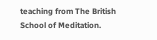teaching from The British School of Meditation.